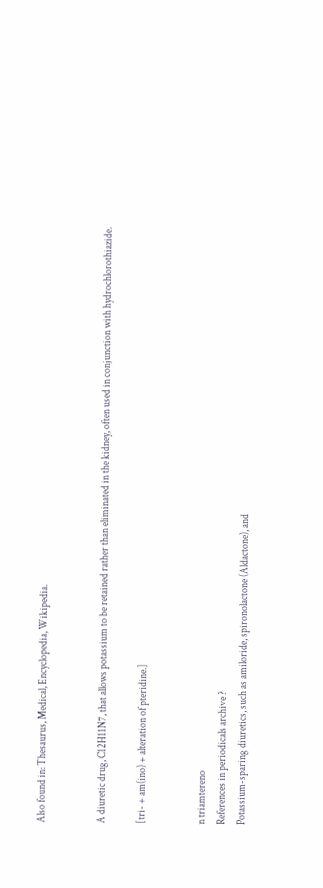Also found in: Thesaurus, Medical, Encyclopedia, Wikipedia.


A diuretic drug, C12H11N7, that allows potassium to be retained rather than eliminated in the kidney, often used in conjunction with hydrochlorothiazide.

[tri- + am(ino) + alteration of pteridine.]


n triamtereno
References in periodicals archive ?
Potassium-sparing diuretics, such as amiloride, spironolactone (Aldactone), and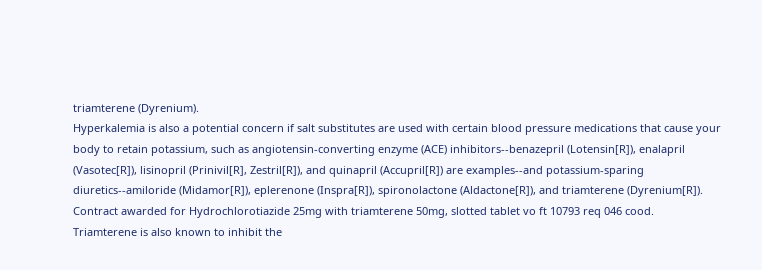triamterene (Dyrenium).
Hyperkalemia is also a potential concern if salt substitutes are used with certain blood pressure medications that cause your body to retain potassium, such as angiotensin-converting enzyme (ACE) inhibitors--benazepril (Lotensin[R]), enalapril (Vasotec[R]), lisinopril (Prinivil[R], Zestril[R]), and quinapril (Accupril[R]) are examples--and potassium-sparing diuretics--amiloride (Midamor[R]), eplerenone (Inspra[R]), spironolactone (Aldactone[R]), and triamterene (Dyrenium[R]).
Contract awarded for Hydrochlorotiazide 25mg with triamterene 50mg, slotted tablet vo ft 10793 req 046 cood.
Triamterene is also known to inhibit the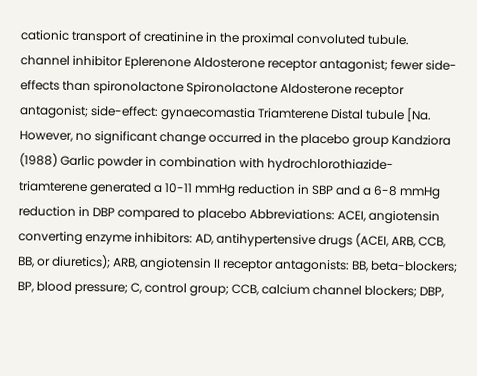cationic transport of creatinine in the proximal convoluted tubule.
channel inhibitor Eplerenone Aldosterone receptor antagonist; fewer side-effects than spironolactone Spironolactone Aldosterone receptor antagonist; side-effect: gynaecomastia Triamterene Distal tubule [Na.
However, no significant change occurred in the placebo group Kandziora (1988) Garlic powder in combination with hydrochlorothiazide- triamterene generated a 10-11 mmHg reduction in SBP and a 6-8 mmHg reduction in DBP compared to placebo Abbreviations: ACEI, angiotensin converting enzyme inhibitors: AD, antihypertensive drugs (ACEI, ARB, CCB, BB, or diuretics); ARB, angiotensin II receptor antagonists: BB, beta-blockers; BP, blood pressure; C, control group; CCB, calcium channel blockers; DBP,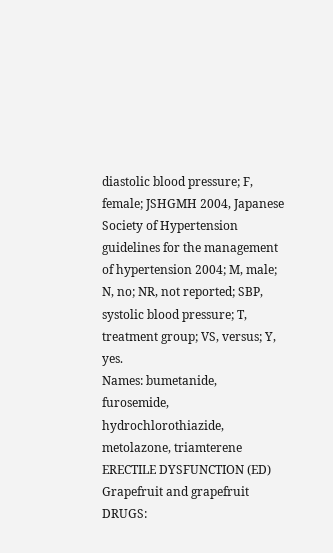diastolic blood pressure; F, female; JSHGMH 2004, Japanese Society of Hypertension guidelines for the management of hypertension 2004; M, male; N, no; NR, not reported; SBP, systolic blood pressure; T, treatment group; VS, versus; Y, yes.
Names: bumetanide, furosemide, hydrochlorothiazide, metolazone, triamterene ERECTILE DYSFUNCTION (ED) Grapefruit and grapefruit DRUGS: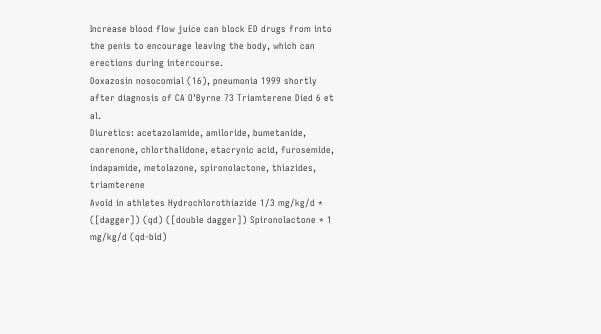Increase blood flow juice can block ED drugs from into the penis to encourage leaving the body, which can erections during intercourse.
Doxazosin nosocomial (16), pneumonia 1999 shortly after diagnosis of CA O'Byrne 73 Triamterene Died 6 et al.
Diuretics: acetazolamide, amiloride, bumetanide, canrenone, chlorthalidone, etacrynic acid, furosemide, indapamide, metolazone, spironolactone, thiazides, triamterene
Avoid in athletes Hydrochlorothiazide 1/3 mg/kg/d * ([dagger]) (qd) ([double dagger]) Spironolactone * 1 mg/kg/d (qd-bid)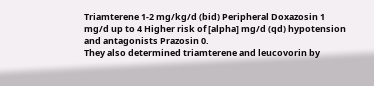Triamterene 1-2 mg/kg/d (bid) Peripheral Doxazosin 1 mg/d up to 4 Higher risk of [alpha] mg/d (qd) hypotension and antagonists Prazosin 0.
They also determined triamterene and leucovorin by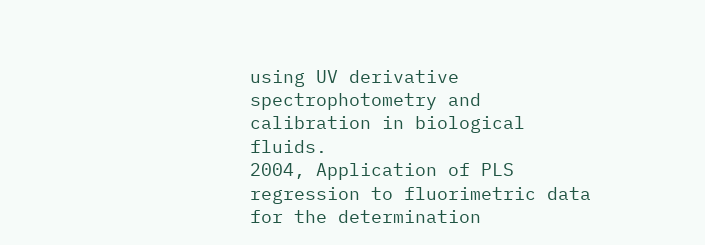using UV derivative spectrophotometry and calibration in biological fluids.
2004, Application of PLS regression to fluorimetric data for the determination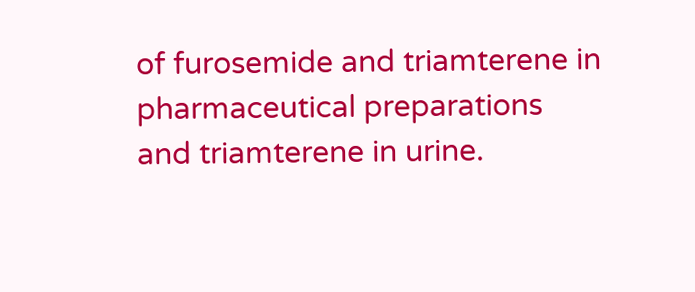of furosemide and triamterene in pharmaceutical preparations and triamterene in urine.